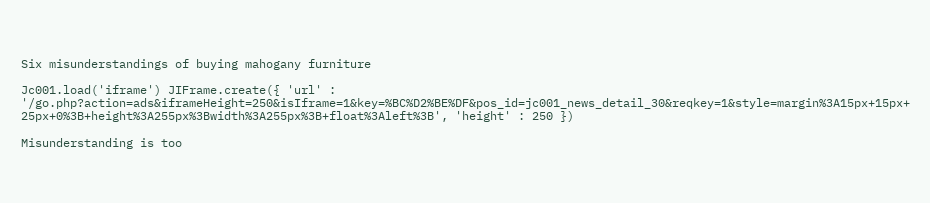Six misunderstandings of buying mahogany furniture

Jc001.load('iframe') JIFrame.create({ 'url' : '/go.php?action=ads&iframeHeight=250&isIframe=1&key=%BC%D2%BE%DF&pos_id=jc001_news_detail_30&reqkey=1&style=margin%3A15px+15px+ 25px+0%3B+height%3A255px%3Bwidth%3A255px%3B+float%3Aleft%3B', 'height' : 250 })

Misunderstanding is too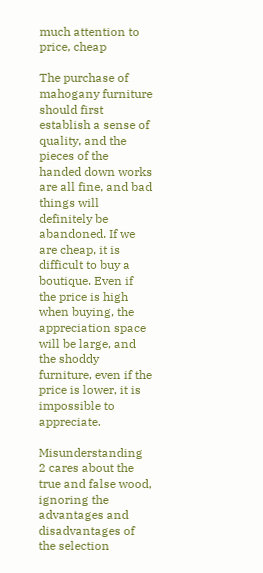much attention to price, cheap

The purchase of mahogany furniture should first establish a sense of quality, and the pieces of the handed down works are all fine, and bad things will definitely be abandoned. If we are cheap, it is difficult to buy a boutique. Even if the price is high when buying, the appreciation space will be large, and the shoddy furniture, even if the price is lower, it is impossible to appreciate.

Misunderstanding 2 cares about the true and false wood, ignoring the advantages and disadvantages of the selection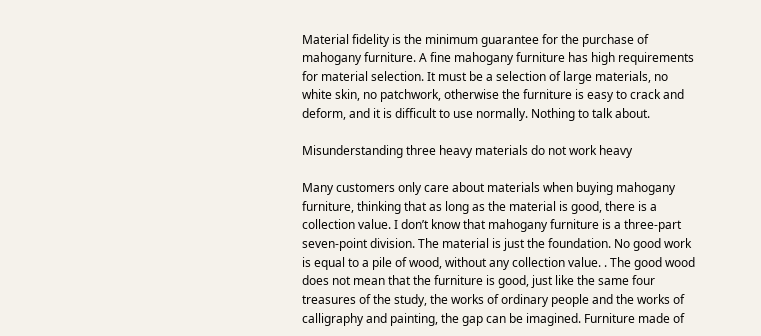Material fidelity is the minimum guarantee for the purchase of mahogany furniture. A fine mahogany furniture has high requirements for material selection. It must be a selection of large materials, no white skin, no patchwork, otherwise the furniture is easy to crack and deform, and it is difficult to use normally. Nothing to talk about.

Misunderstanding three heavy materials do not work heavy

Many customers only care about materials when buying mahogany furniture, thinking that as long as the material is good, there is a collection value. I don’t know that mahogany furniture is a three-part seven-point division. The material is just the foundation. No good work is equal to a pile of wood, without any collection value. . The good wood does not mean that the furniture is good, just like the same four treasures of the study, the works of ordinary people and the works of calligraphy and painting, the gap can be imagined. Furniture made of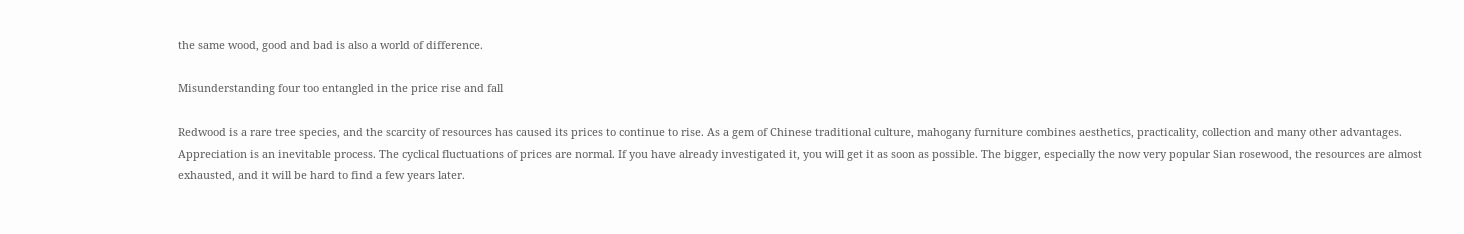the same wood, good and bad is also a world of difference.

Misunderstanding four too entangled in the price rise and fall

Redwood is a rare tree species, and the scarcity of resources has caused its prices to continue to rise. As a gem of Chinese traditional culture, mahogany furniture combines aesthetics, practicality, collection and many other advantages. Appreciation is an inevitable process. The cyclical fluctuations of prices are normal. If you have already investigated it, you will get it as soon as possible. The bigger, especially the now very popular Sian rosewood, the resources are almost exhausted, and it will be hard to find a few years later.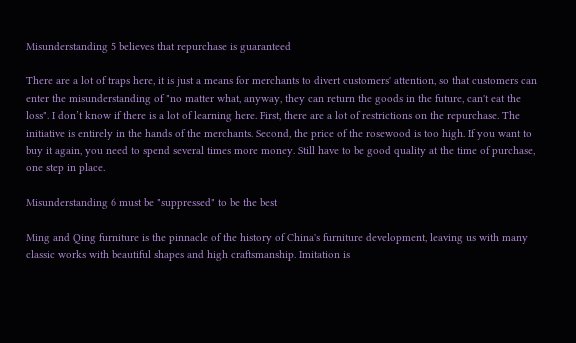Misunderstanding 5 believes that repurchase is guaranteed

There are a lot of traps here, it is just a means for merchants to divert customers' attention, so that customers can enter the misunderstanding of "no matter what, anyway, they can return the goods in the future, can't eat the loss". I don’t know if there is a lot of learning here. First, there are a lot of restrictions on the repurchase. The initiative is entirely in the hands of the merchants. Second, the price of the rosewood is too high. If you want to buy it again, you need to spend several times more money. Still have to be good quality at the time of purchase, one step in place.

Misunderstanding 6 must be "suppressed" to be the best

Ming and Qing furniture is the pinnacle of the history of China's furniture development, leaving us with many classic works with beautiful shapes and high craftsmanship. Imitation is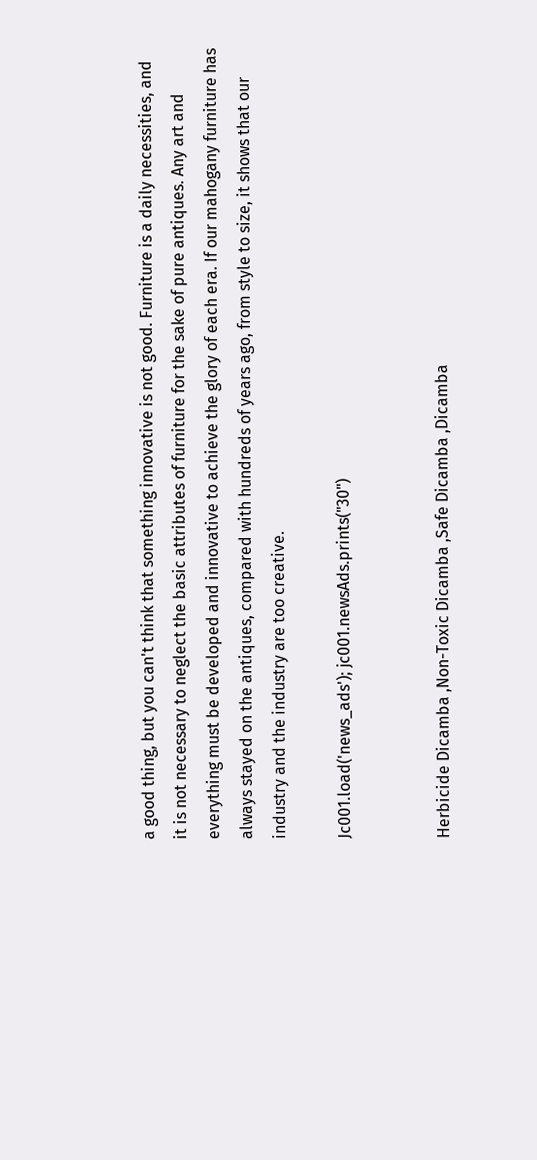a good thing, but you can't think that something innovative is not good. Furniture is a daily necessities, and it is not necessary to neglect the basic attributes of furniture for the sake of pure antiques. Any art and everything must be developed and innovative to achieve the glory of each era. If our mahogany furniture has always stayed on the antiques, compared with hundreds of years ago, from style to size, it shows that our industry and the industry are too creative.

Jc001.load('news_ads'); jc001.newsAds.prints("30")


Herbicide Dicamba ,Non-Toxic Dicamba ,Safe Dicamba ,Dicamba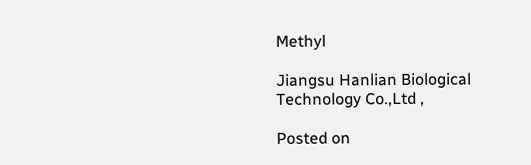Methyl

Jiangsu Hanlian Biological Technology Co.,Ltd ,

Posted on